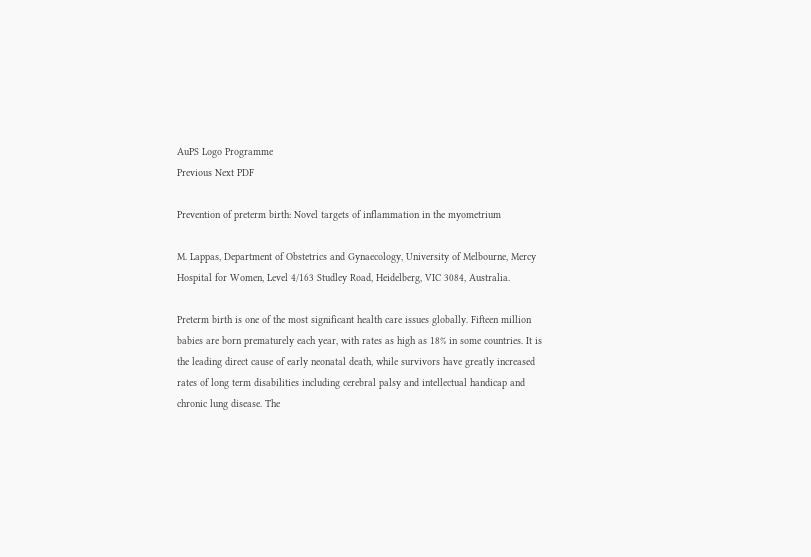AuPS Logo Programme
Previous Next PDF

Prevention of preterm birth: Novel targets of inflammation in the myometrium

M. Lappas, Department of Obstetrics and Gynaecology, University of Melbourne, Mercy Hospital for Women, Level 4/163 Studley Road, Heidelberg, VIC 3084, Australia.

Preterm birth is one of the most significant health care issues globally. Fifteen million babies are born prematurely each year, with rates as high as 18% in some countries. It is the leading direct cause of early neonatal death, while survivors have greatly increased rates of long term disabilities including cerebral palsy and intellectual handicap and chronic lung disease. The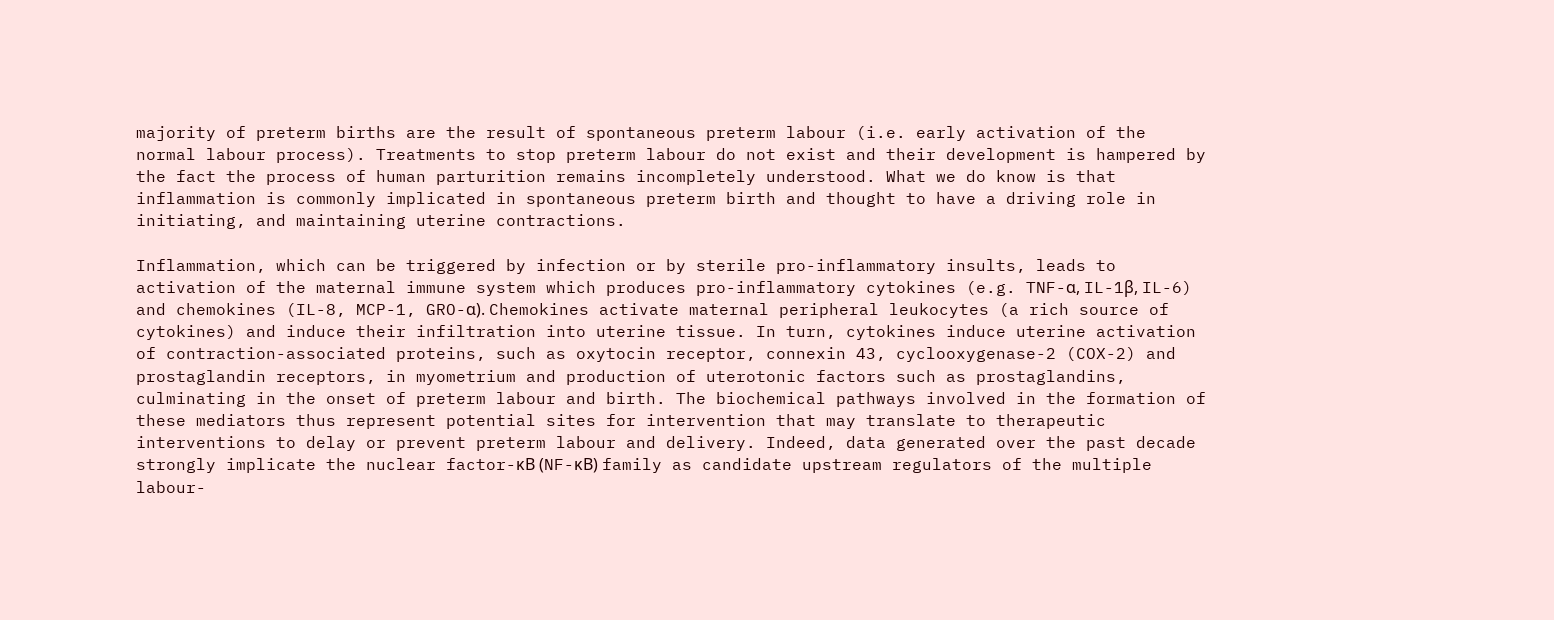majority of preterm births are the result of spontaneous preterm labour (i.e. early activation of the normal labour process). Treatments to stop preterm labour do not exist and their development is hampered by the fact the process of human parturition remains incompletely understood. What we do know is that inflammation is commonly implicated in spontaneous preterm birth and thought to have a driving role in initiating, and maintaining uterine contractions.

Inflammation, which can be triggered by infection or by sterile pro-inflammatory insults, leads to activation of the maternal immune system which produces pro-inflammatory cytokines (e.g. TNF-α, IL-1β, IL-6) and chemokines (IL-8, MCP-1, GRO-α). Chemokines activate maternal peripheral leukocytes (a rich source of cytokines) and induce their infiltration into uterine tissue. In turn, cytokines induce uterine activation of contraction-associated proteins, such as oxytocin receptor, connexin 43, cyclooxygenase-2 (COX-2) and prostaglandin receptors, in myometrium and production of uterotonic factors such as prostaglandins, culminating in the onset of preterm labour and birth. The biochemical pathways involved in the formation of these mediators thus represent potential sites for intervention that may translate to therapeutic interventions to delay or prevent preterm labour and delivery. Indeed, data generated over the past decade strongly implicate the nuclear factor-κB (NF-κB) family as candidate upstream regulators of the multiple labour-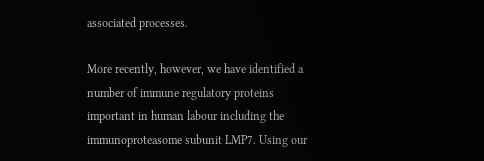associated processes.

More recently, however, we have identified a number of immune regulatory proteins important in human labour including the immunoproteasome subunit LMP7. Using our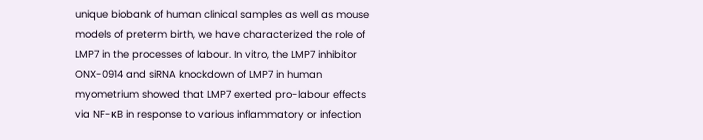unique biobank of human clinical samples as well as mouse models of preterm birth, we have characterized the role of LMP7 in the processes of labour. In vitro, the LMP7 inhibitor ONX-0914 and siRNA knockdown of LMP7 in human myometrium showed that LMP7 exerted pro-labour effects via NF-κB in response to various inflammatory or infection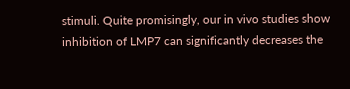stimuli. Quite promisingly, our in vivo studies show inhibition of LMP7 can significantly decreases the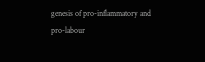genesis of pro-inflammatory and pro-labour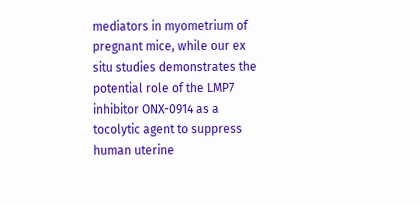mediators in myometrium of pregnant mice, while our ex situ studies demonstrates the potential role of the LMP7 inhibitor ONX-0914 as a tocolytic agent to suppress human uterine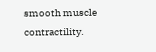smooth muscle contractility.